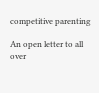competitive parenting

An open letter to all over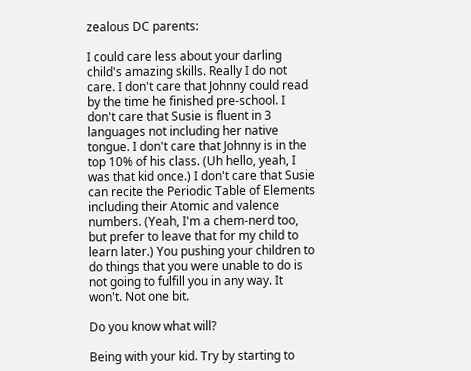zealous DC parents:

I could care less about your darling child's amazing skills. Really I do not care. I don't care that Johnny could read by the time he finished pre-school. I don't care that Susie is fluent in 3 languages not including her native tongue. I don't care that Johnny is in the top 10% of his class. (Uh hello, yeah, I was that kid once.) I don't care that Susie can recite the Periodic Table of Elements including their Atomic and valence numbers. (Yeah, I'm a chem-nerd too, but prefer to leave that for my child to learn later.) You pushing your children to do things that you were unable to do is not going to fulfill you in any way. It won't. Not one bit.

Do you know what will?

Being with your kid. Try by starting to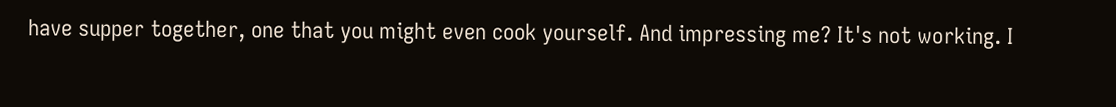have supper together, one that you might even cook yourself. And impressing me? It's not working. I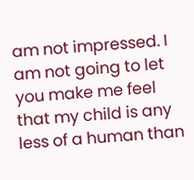am not impressed. I am not going to let you make me feel that my child is any less of a human than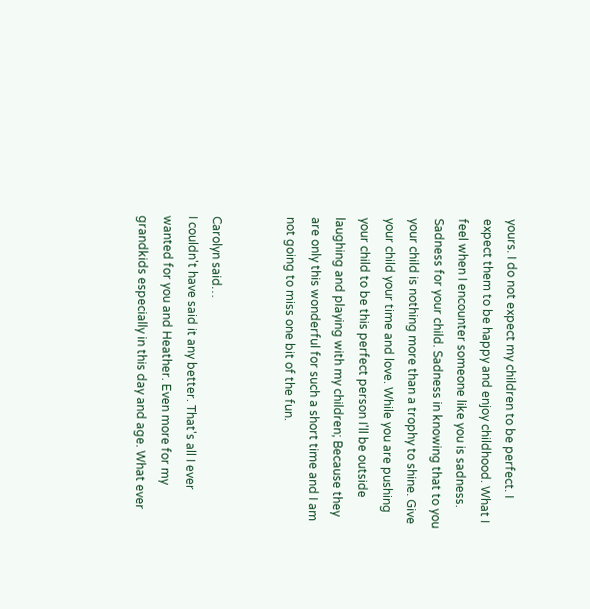yours. I do not expect my children to be perfect. I expect them to be happy and enjoy childhood. What I feel when I encounter someone like you is sadness. Sadness for your child. Sadness in knowing that to you your child is nothing more than a trophy to shine. Give your child your time and love. While you are pushing your child to be this perfect person I'll be outside laughing and playing with my children; Because they are only this wonderful for such a short time and I am not going to miss one bit of the fun.


Carolyn said…
I couldn't have said it any better. That's all I ever wanted for you and Heather. Even more for my grandkids especially in this day and age. What ever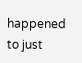happened to just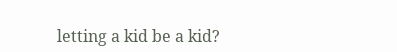letting a kid be a kid?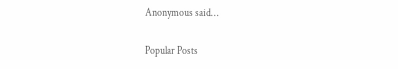Anonymous said…

Popular Posts